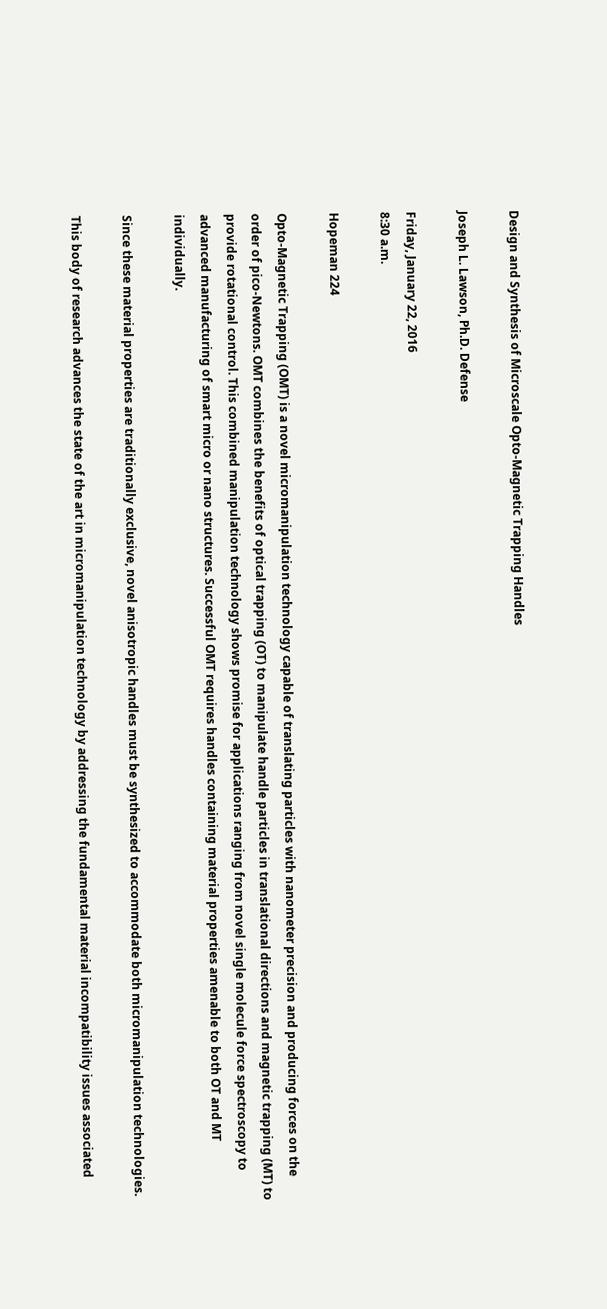Design and Synthesis of Microscale Opto-Magnetic Trapping Handles

Joseph L. Lawson, Ph.D. Defense

Friday, January 22, 2016
8:30 a.m.

Hopeman 224

Opto-Magnetic Trapping (OMT) is a novel micromanipulation technology capable of translating particles with nanometer precision and producing forces on the order of pico-Newtons. OMT combines the benefits of optical trapping (OT) to manipulate handle particles in translational directions and magnetic trapping (MT) to provide rotational control. This combined manipulation technology shows promise for applications ranging from novel single molecule force spectroscopy to advanced manufacturing of smart micro or nano structures. Successful OMT requires handles containing material properties amenable to both OT and MT individually.

Since these material properties are traditionally exclusive, novel anisotropic handles must be synthesized to accommodate both micromanipulation technologies.

This body of research advances the state of the art in micromanipulation technology by addressing the fundamental material incompatibility issues associated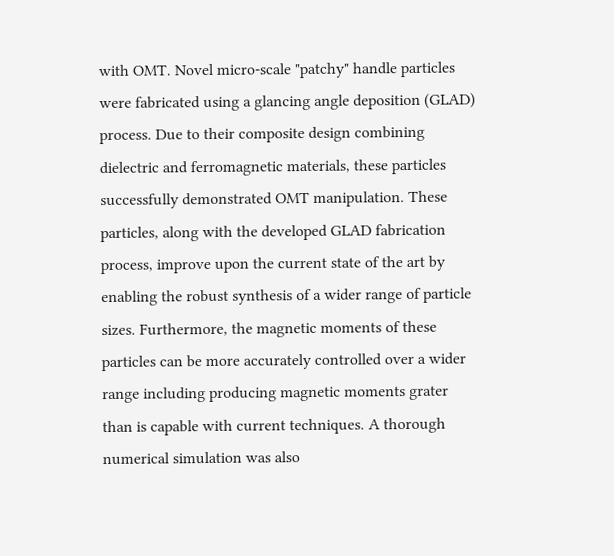with OMT. Novel micro-scale "patchy" handle particles were fabricated using a glancing angle deposition (GLAD) process. Due to their composite design combining dielectric and ferromagnetic materials, these particles successfully demonstrated OMT manipulation. These particles, along with the developed GLAD fabrication process, improve upon the current state of the art by enabling the robust synthesis of a wider range of particle sizes. Furthermore, the magnetic moments of these particles can be more accurately controlled over a wider range including producing magnetic moments grater than is capable with current techniques. A thorough numerical simulation was also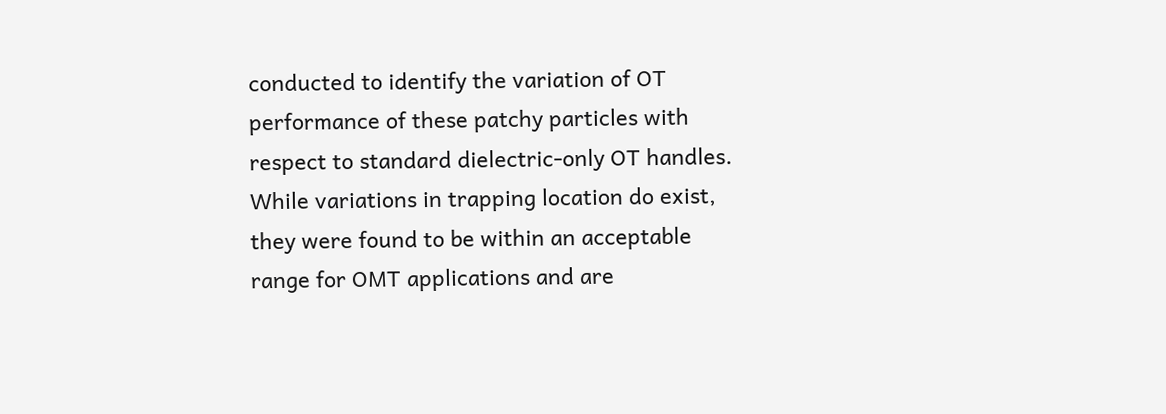conducted to identify the variation of OT performance of these patchy particles with respect to standard dielectric-only OT handles. While variations in trapping location do exist, they were found to be within an acceptable range for OMT applications and are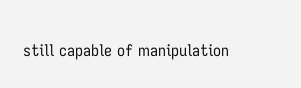still capable of manipulation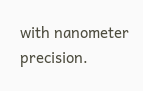with nanometer precision.